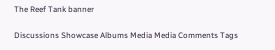The Reef Tank banner

Discussions Showcase Albums Media Media Comments Tags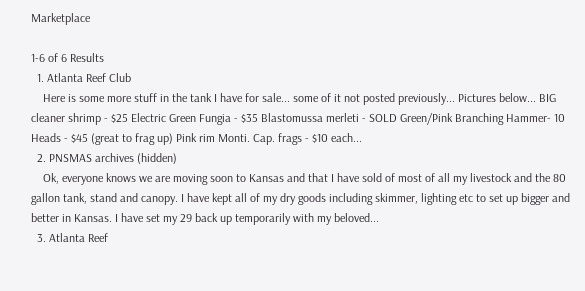Marketplace

1-6 of 6 Results
  1. Atlanta Reef Club
    Here is some more stuff in the tank I have for sale... some of it not posted previously... Pictures below... BIG cleaner shrimp - $25 Electric Green Fungia - $35 Blastomussa merleti - SOLD Green/Pink Branching Hammer- 10 Heads - $45 (great to frag up) Pink rim Monti. Cap. frags - $10 each...
  2. PNSMAS archives (hidden)
    Ok, everyone knows we are moving soon to Kansas and that I have sold of most of all my livestock and the 80 gallon tank, stand and canopy. I have kept all of my dry goods including skimmer, lighting etc to set up bigger and better in Kansas. I have set my 29 back up temporarily with my beloved...
  3. Atlanta Reef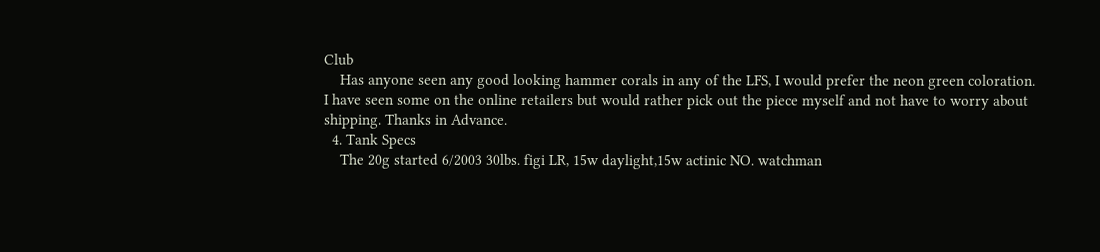Club
    Has anyone seen any good looking hammer corals in any of the LFS, I would prefer the neon green coloration. I have seen some on the online retailers but would rather pick out the piece myself and not have to worry about shipping. Thanks in Advance.
  4. Tank Specs
    The 20g started 6/2003 30lbs. figi LR, 15w daylight,15w actinic NO. watchman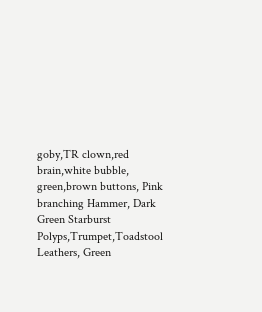goby,TR clown,red brain,white bubble, green,brown buttons, Pink branching Hammer, Dark Green Starburst Polyps,Trumpet,Toadstool Leathers, Green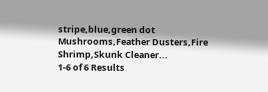stripe,blue,green dot Mushrooms,Feather Dusters,Fire Shrimp,Skunk Cleaner...
1-6 of 6 Results